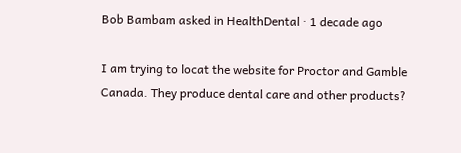Bob Bambam asked in HealthDental · 1 decade ago

I am trying to locat the website for Proctor and Gamble Canada. They produce dental care and other products?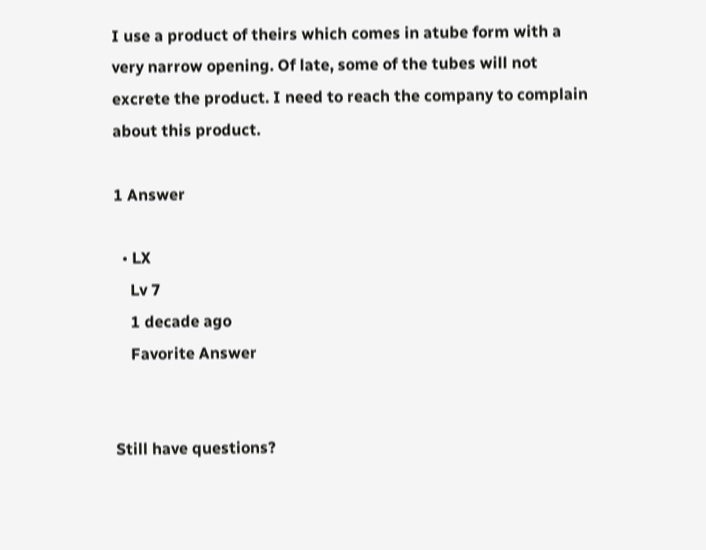I use a product of theirs which comes in atube form with a very narrow opening. Of late, some of the tubes will not excrete the product. I need to reach the company to complain about this product.

1 Answer

  • LX
    Lv 7
    1 decade ago
    Favorite Answer


Still have questions?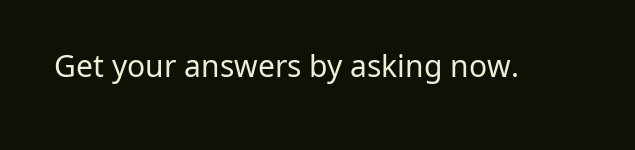Get your answers by asking now.